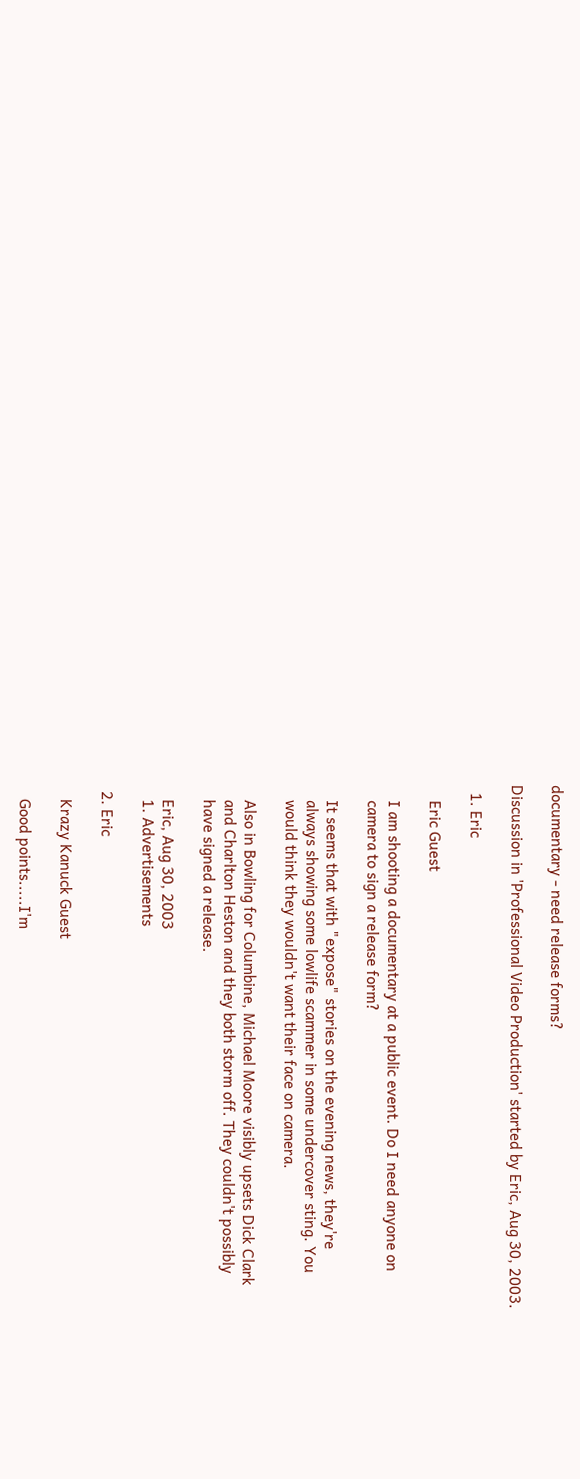documentary - need release forms?

Discussion in 'Professional Video Production' started by Eric, Aug 30, 2003.

  1. Eric

    Eric Guest

    I am shooting a documentary at a public event. Do I need anyone on
    camera to sign a release form?

    It seems that with "expose" stories on the evening news, they're
    always showing some lowlife scammer in some undercover sting. You
    would think they wouldn't want their face on camera.

    Also in Bowling for Columbine, Michael Moore visibly upsets Dick Clark
    and Charlton Heston and they both storm off. They couldn't possibly
    have signed a release.

    Eric, Aug 30, 2003
    1. Advertisements

  2. Eric

    Krazy Kanuck Guest

    Good points.....I'm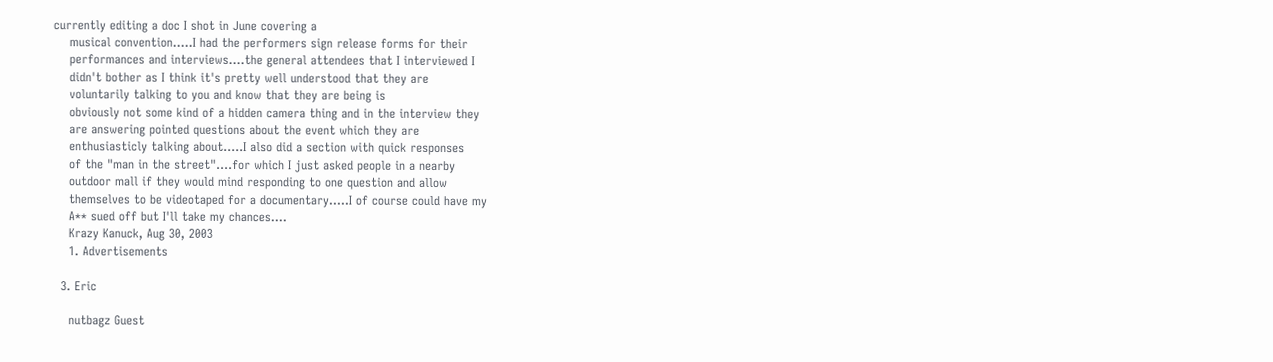currently editing a doc I shot in June covering a
    musical convention.....I had the performers sign release forms for their
    performances and interviews....the general attendees that I interviewed I
    didn't bother as I think it's pretty well understood that they are
    voluntarily talking to you and know that they are being is
    obviously not some kind of a hidden camera thing and in the interview they
    are answering pointed questions about the event which they are
    enthusiasticly talking about.....I also did a section with quick responses
    of the "man in the street"....for which I just asked people in a nearby
    outdoor mall if they would mind responding to one question and allow
    themselves to be videotaped for a documentary.....I of course could have my
    A** sued off but I'll take my chances....
    Krazy Kanuck, Aug 30, 2003
    1. Advertisements

  3. Eric

    nutbagz Guest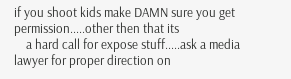if you shoot kids make DAMN sure you get permission.....other then that its
    a hard call for expose stuff.....ask a media lawyer for proper direction on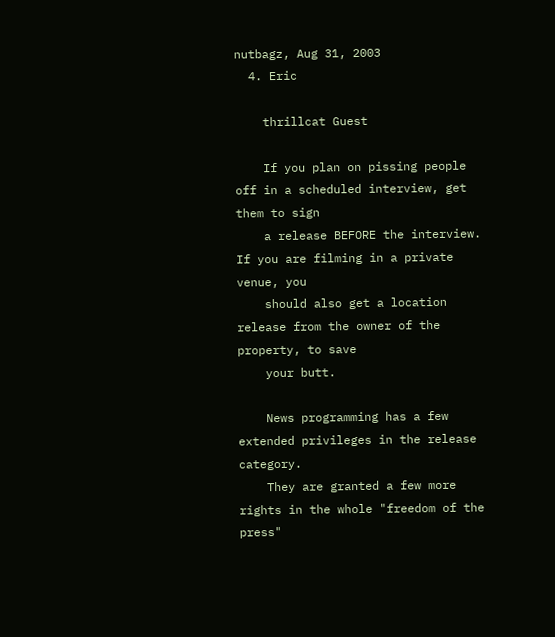nutbagz, Aug 31, 2003
  4. Eric

    thrillcat Guest

    If you plan on pissing people off in a scheduled interview, get them to sign
    a release BEFORE the interview. If you are filming in a private venue, you
    should also get a location release from the owner of the property, to save
    your butt.

    News programming has a few extended privileges in the release category.
    They are granted a few more rights in the whole "freedom of the press"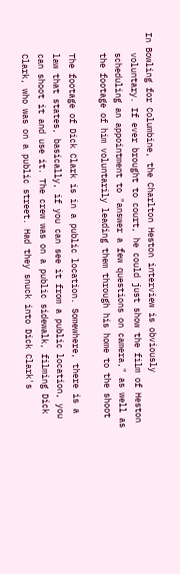In Bowling for Columbine, the Charlton Heston interview is obviously
    voluntary. If ever brought to court, he could just show the film of Heston
    scheduling an appointment to "answer a few questions on camera," as well as
    the footage of him voluntarily leading them through his home to the shoot

    The footage of Dick Clark is in a public location. Somewhere, there is a
    law that states, basically, if you can see it from a public location, you
    can shoot it and use it. The crew was on a public sidewalk, filming Dick
    Clark, who was on a public street. Had they snuck into Dick Clark's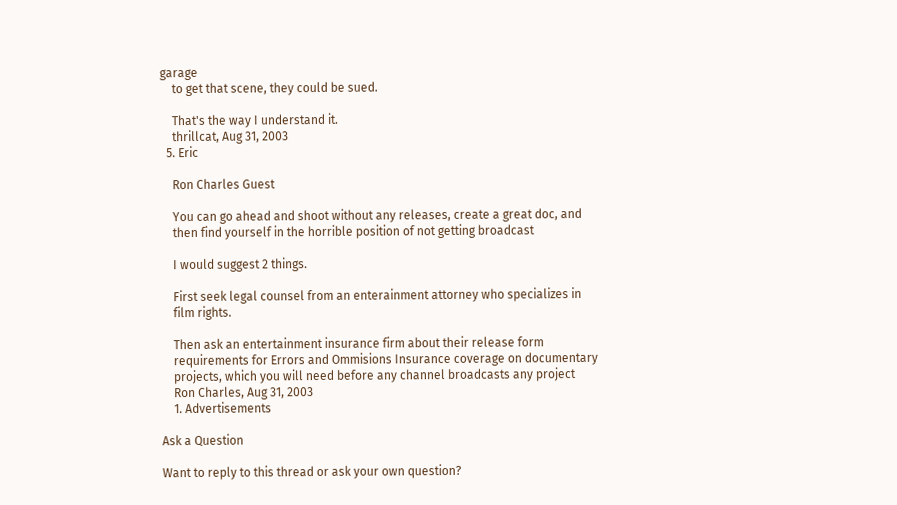garage
    to get that scene, they could be sued.

    That's the way I understand it.
    thrillcat, Aug 31, 2003
  5. Eric

    Ron Charles Guest

    You can go ahead and shoot without any releases, create a great doc, and
    then find yourself in the horrible position of not getting broadcast

    I would suggest 2 things.

    First seek legal counsel from an enterainment attorney who specializes in
    film rights.

    Then ask an entertainment insurance firm about their release form
    requirements for Errors and Ommisions Insurance coverage on documentary
    projects, which you will need before any channel broadcasts any project
    Ron Charles, Aug 31, 2003
    1. Advertisements

Ask a Question

Want to reply to this thread or ask your own question?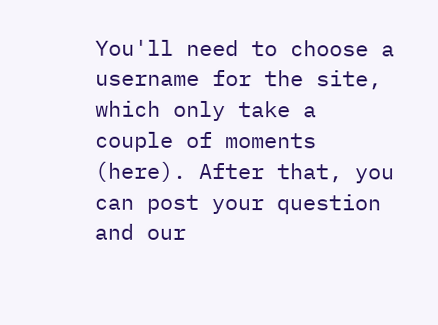You'll need to choose a username for the site, which only take a couple of moments (here). After that, you can post your question and our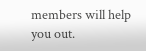members will help you out.